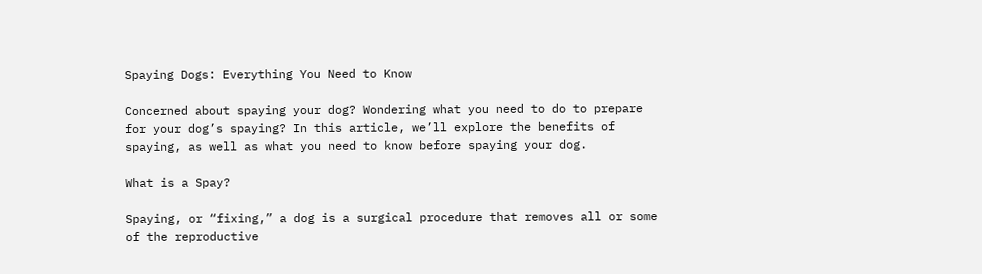Spaying Dogs: Everything You Need to Know

Concerned about spaying your dog? Wondering what you need to do to prepare for your dog’s spaying? In this article, we’ll explore the benefits of spaying, as well as what you need to know before spaying your dog.

What is a Spay?

Spaying, or “fixing,” a dog is a surgical procedure that removes all or some of the reproductive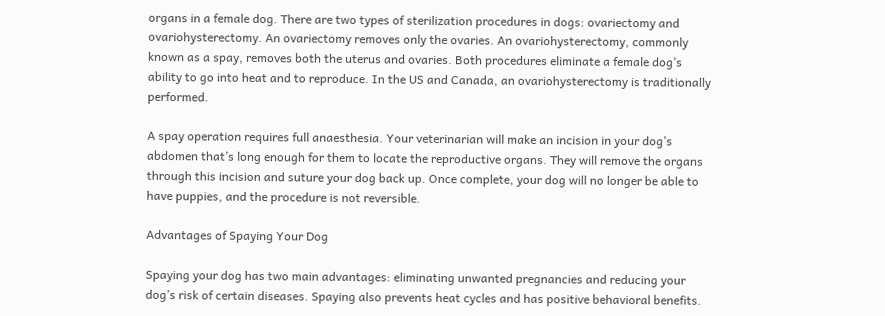organs in a female dog. There are two types of sterilization procedures in dogs: ovariectomy and ovariohysterectomy. An ovariectomy removes only the ovaries. An ovariohysterectomy, commonly known as a spay, removes both the uterus and ovaries. Both procedures eliminate a female dog’s ability to go into heat and to reproduce. In the US and Canada, an ovariohysterectomy is traditionally performed.

A spay operation requires full anaesthesia. Your veterinarian will make an incision in your dog’s abdomen that’s long enough for them to locate the reproductive organs. They will remove the organs through this incision and suture your dog back up. Once complete, your dog will no longer be able to have puppies, and the procedure is not reversible.

Advantages of Spaying Your Dog

Spaying your dog has two main advantages: eliminating unwanted pregnancies and reducing your dog’s risk of certain diseases. Spaying also prevents heat cycles and has positive behavioral benefits.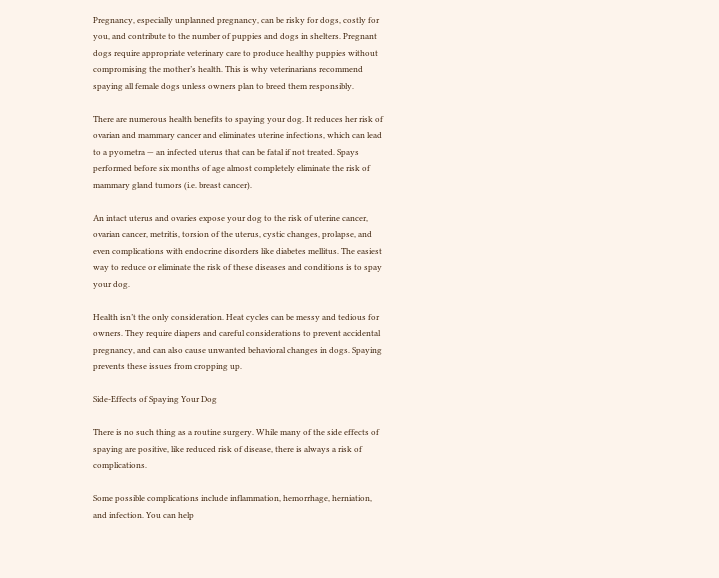Pregnancy, especially unplanned pregnancy, can be risky for dogs, costly for you, and contribute to the number of puppies and dogs in shelters. Pregnant dogs require appropriate veterinary care to produce healthy puppies without compromising the mother’s health. This is why veterinarians recommend spaying all female dogs unless owners plan to breed them responsibly.

There are numerous health benefits to spaying your dog. It reduces her risk of ovarian and mammary cancer and eliminates uterine infections, which can lead to a pyometra — an infected uterus that can be fatal if not treated. Spays performed before six months of age almost completely eliminate the risk of mammary gland tumors (i.e. breast cancer).

An intact uterus and ovaries expose your dog to the risk of uterine cancer, ovarian cancer, metritis, torsion of the uterus, cystic changes, prolapse, and even complications with endocrine disorders like diabetes mellitus. The easiest way to reduce or eliminate the risk of these diseases and conditions is to spay your dog.

Health isn’t the only consideration. Heat cycles can be messy and tedious for owners. They require diapers and careful considerations to prevent accidental pregnancy, and can also cause unwanted behavioral changes in dogs. Spaying prevents these issues from cropping up.

Side-Effects of Spaying Your Dog

There is no such thing as a routine surgery. While many of the side effects of spaying are positive, like reduced risk of disease, there is always a risk of complications.

Some possible complications include inflammation, hemorrhage, herniation, and infection. You can help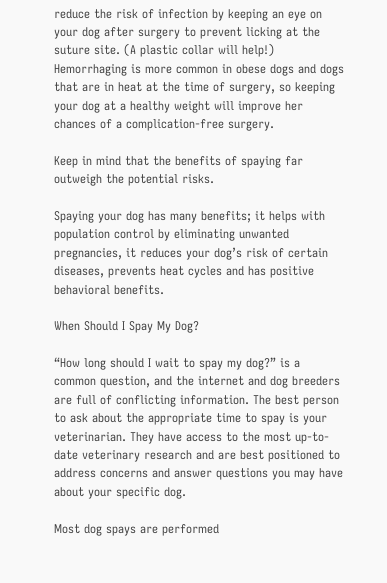reduce the risk of infection by keeping an eye on your dog after surgery to prevent licking at the suture site. (A plastic collar will help!) Hemorrhaging is more common in obese dogs and dogs that are in heat at the time of surgery, so keeping your dog at a healthy weight will improve her chances of a complication-free surgery.

Keep in mind that the benefits of spaying far outweigh the potential risks.

Spaying your dog has many benefits; it helps with population control by eliminating unwanted pregnancies, it reduces your dog’s risk of certain diseases, prevents heat cycles and has positive behavioral benefits.

When Should I Spay My Dog?

“How long should I wait to spay my dog?” is a common question, and the internet and dog breeders are full of conflicting information. The best person to ask about the appropriate time to spay is your veterinarian. They have access to the most up-to-date veterinary research and are best positioned to address concerns and answer questions you may have about your specific dog.

Most dog spays are performed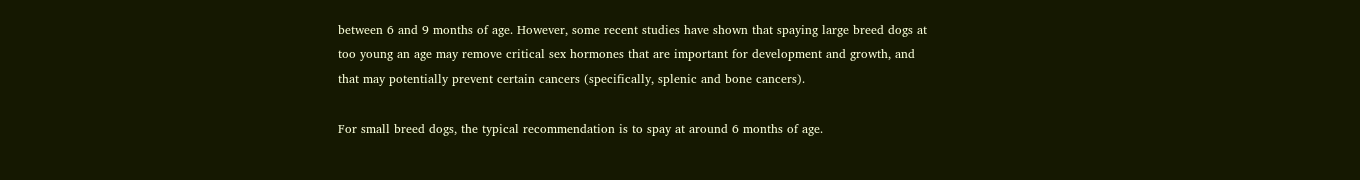between 6 and 9 months of age. However, some recent studies have shown that spaying large breed dogs at too young an age may remove critical sex hormones that are important for development and growth, and that may potentially prevent certain cancers (specifically, splenic and bone cancers).

For small breed dogs, the typical recommendation is to spay at around 6 months of age.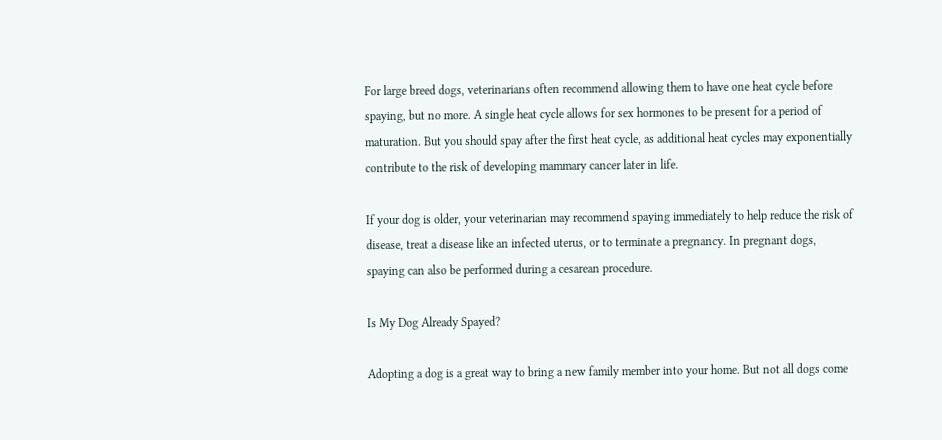For large breed dogs, veterinarians often recommend allowing them to have one heat cycle before spaying, but no more. A single heat cycle allows for sex hormones to be present for a period of maturation. But you should spay after the first heat cycle, as additional heat cycles may exponentially contribute to the risk of developing mammary cancer later in life.

If your dog is older, your veterinarian may recommend spaying immediately to help reduce the risk of disease, treat a disease like an infected uterus, or to terminate a pregnancy. In pregnant dogs, spaying can also be performed during a cesarean procedure.

Is My Dog Already Spayed?

Adopting a dog is a great way to bring a new family member into your home. But not all dogs come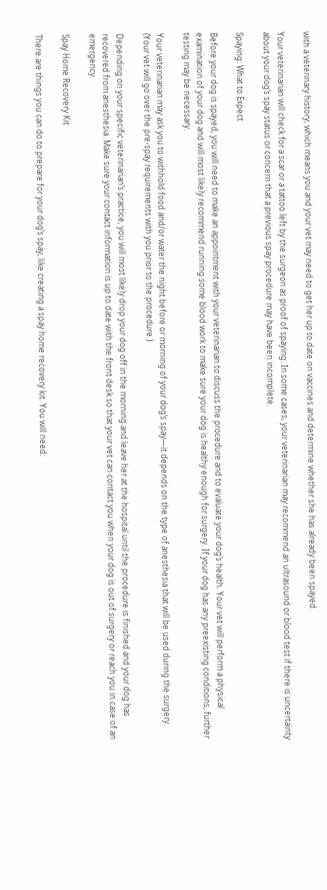with a veterinary history, which means you and your vet may need to get her up to date on vaccines and determine whether she has already been spayed.

Your veterinarian will check for a scar or a tattoo left by the surgeon as proof of spaying. In some cases, your veterinarian may recommend an ultrasound or blood test if there is uncertainty about your dog’s spay status or concern that a previous spay procedure may have been incomplete.

Spaying: What to Expect

Before your dog is spayed, you will need to make an appointment with your veterinarian to discuss the procedure and to evaluate your dog’s health. Your vet will perform a physical examination of your dog and will most likely recommend running some blood work to make sure your dog is healthy enough for surgery. If your dog has any preexisting conditions, further testing may be necessary.

Your veterinarian may ask you to withhold food and/or water the night before or morning of your dog’s spay—it depends on the type of anesthesia that will be used during the surgery. (Your vet will go over the pre-spay requirements with you prior to the procedure.)

Depending on your specific veterinarian’s practice, you will most likely drop your dog off in the morning and leave her at the hospital until the procedure is finished and your dog has recovered from anesthesia. Make sure your contact information is up to date with the front desk so that your vet can contact you when your dog is out of surgery or reach you in case of an emergency.

Spay Home Recovery Kit

There are things you can do to prepare for your dog’s spay, like creating a spay home recovery kit. You will need: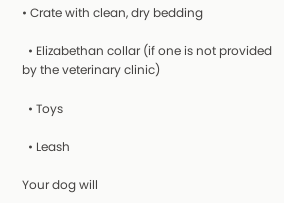• Crate with clean, dry bedding

  • Elizabethan collar (if one is not provided by the veterinary clinic)

  • Toys

  • Leash

Your dog will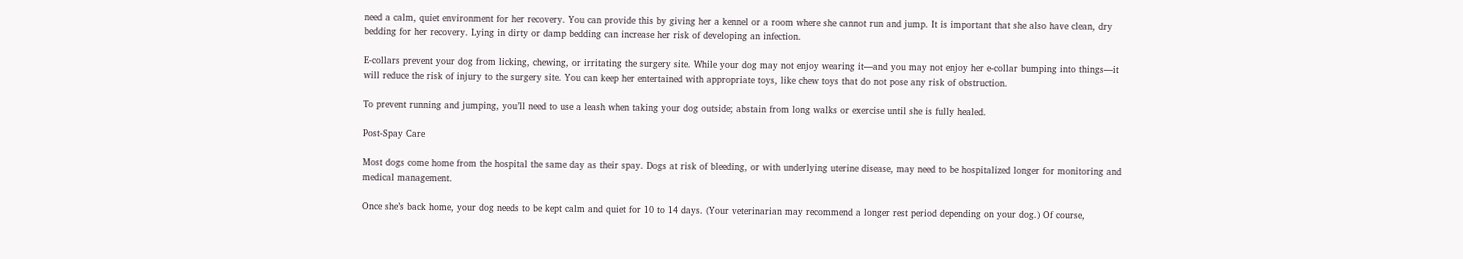need a calm, quiet environment for her recovery. You can provide this by giving her a kennel or a room where she cannot run and jump. It is important that she also have clean, dry bedding for her recovery. Lying in dirty or damp bedding can increase her risk of developing an infection.

E-collars prevent your dog from licking, chewing, or irritating the surgery site. While your dog may not enjoy wearing it—and you may not enjoy her e-collar bumping into things—it will reduce the risk of injury to the surgery site. You can keep her entertained with appropriate toys, like chew toys that do not pose any risk of obstruction.

To prevent running and jumping, you’ll need to use a leash when taking your dog outside; abstain from long walks or exercise until she is fully healed.

Post-Spay Care

Most dogs come home from the hospital the same day as their spay. Dogs at risk of bleeding, or with underlying uterine disease, may need to be hospitalized longer for monitoring and medical management.

Once she’s back home, your dog needs to be kept calm and quiet for 10 to 14 days. (Your veterinarian may recommend a longer rest period depending on your dog.) Of course,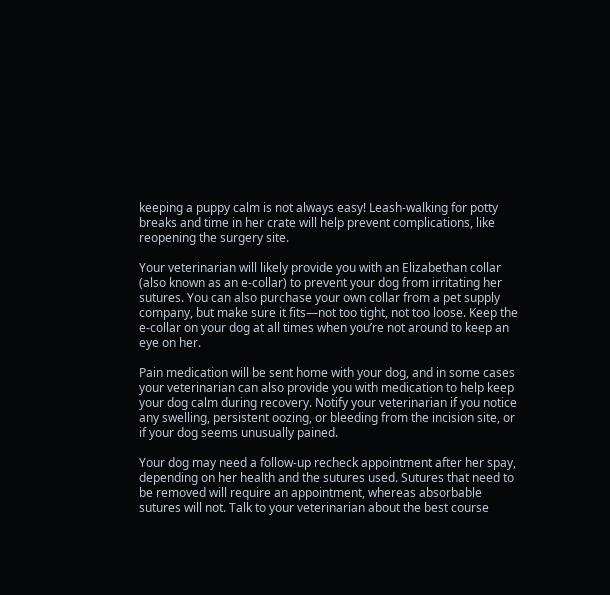keeping a puppy calm is not always easy! Leash-walking for potty breaks and time in her crate will help prevent complications, like reopening the surgery site.

Your veterinarian will likely provide you with an Elizabethan collar (also known as an e-collar) to prevent your dog from irritating her sutures. You can also purchase your own collar from a pet supply company, but make sure it fits—not too tight, not too loose. Keep the e-collar on your dog at all times when you’re not around to keep an eye on her.

Pain medication will be sent home with your dog, and in some cases your veterinarian can also provide you with medication to help keep your dog calm during recovery. Notify your veterinarian if you notice any swelling, persistent oozing, or bleeding from the incision site, or if your dog seems unusually pained.

Your dog may need a follow-up recheck appointment after her spay, depending on her health and the sutures used. Sutures that need to be removed will require an appointment, whereas absorbable sutures will not. Talk to your veterinarian about the best course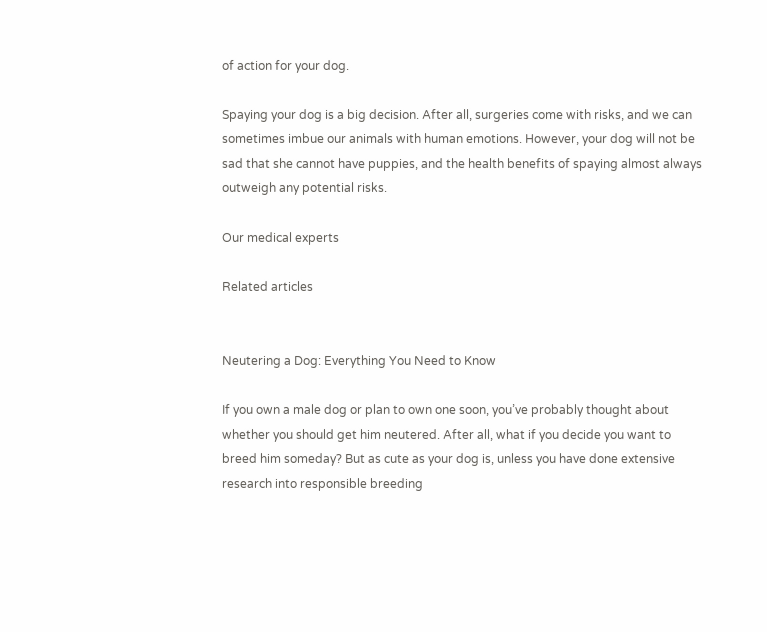of action for your dog.

Spaying your dog is a big decision. After all, surgeries come with risks, and we can sometimes imbue our animals with human emotions. However, your dog will not be sad that she cannot have puppies, and the health benefits of spaying almost always outweigh any potential risks.

Our medical experts

Related articles


Neutering a Dog: Everything You Need to Know

If you own a male dog or plan to own one soon, you’ve probably thought about whether you should get him neutered. After all, what if you decide you want to breed him someday? But as cute as your dog is, unless you have done extensive research into responsible breeding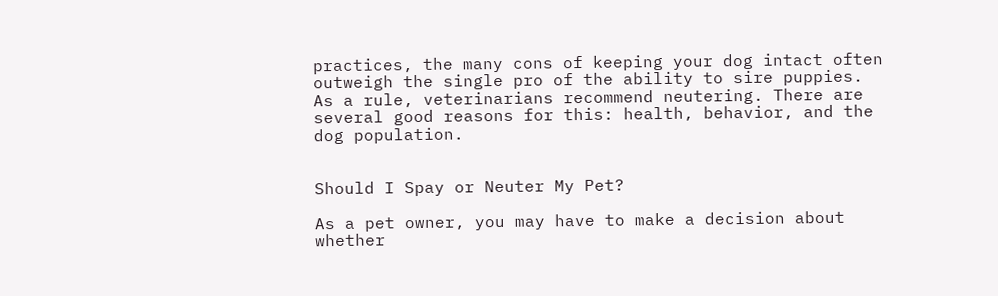practices, the many cons of keeping your dog intact often outweigh the single pro of the ability to sire puppies. As a rule, veterinarians recommend neutering. There are several good reasons for this: health, behavior, and the dog population.


Should I Spay or Neuter My Pet?

As a pet owner, you may have to make a decision about whether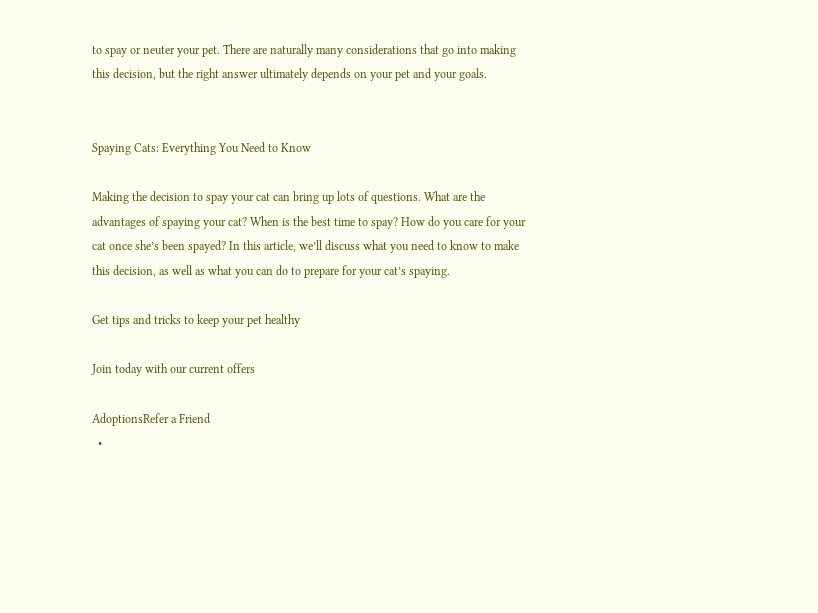to spay or neuter your pet. There are naturally many considerations that go into making this decision, but the right answer ultimately depends on your pet and your goals.


Spaying Cats: Everything You Need to Know

Making the decision to spay your cat can bring up lots of questions. What are the advantages of spaying your cat? When is the best time to spay? How do you care for your cat once she’s been spayed? In this article, we’ll discuss what you need to know to make this decision, as well as what you can do to prepare for your cat’s spaying.

Get tips and tricks to keep your pet healthy

Join today with our current offers

AdoptionsRefer a Friend
  •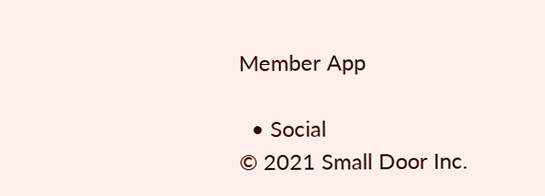Member App

  • Social
© 2021 Small Door Inc.